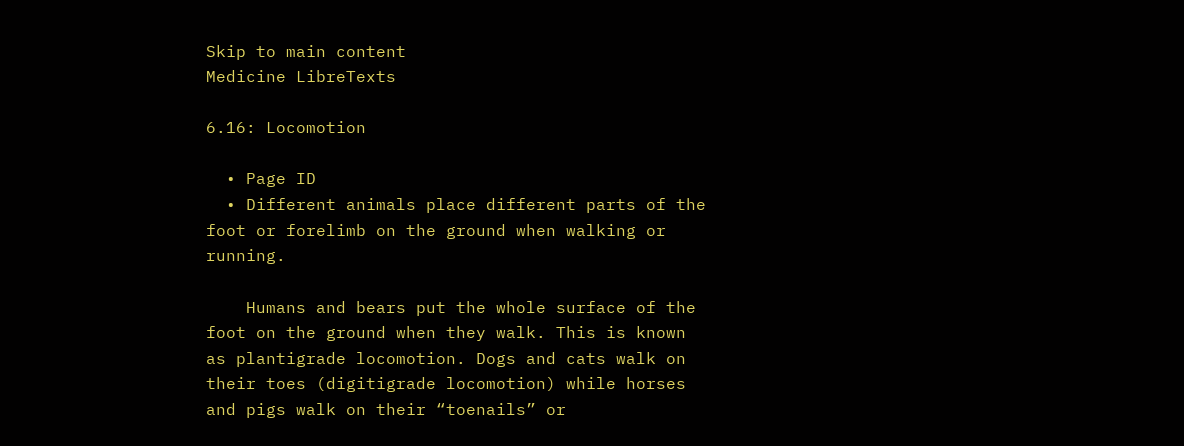Skip to main content
Medicine LibreTexts

6.16: Locomotion

  • Page ID
  • Different animals place different parts of the foot or forelimb on the ground when walking or running.

    Humans and bears put the whole surface of the foot on the ground when they walk. This is known as plantigrade locomotion. Dogs and cats walk on their toes (digitigrade locomotion) while horses and pigs walk on their “toenails” or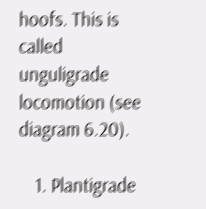hoofs. This is called unguligrade locomotion (see diagram 6.20).

    1. Plantigrade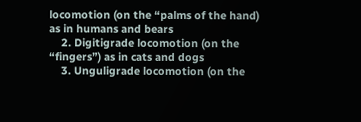locomotion (on the “palms of the hand) as in humans and bears
    2. Digitigrade locomotion (on the “fingers”) as in cats and dogs
    3. Unguligrade locomotion (on the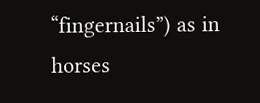“fingernails”) as in horses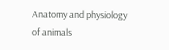Anatomy and physiology of animals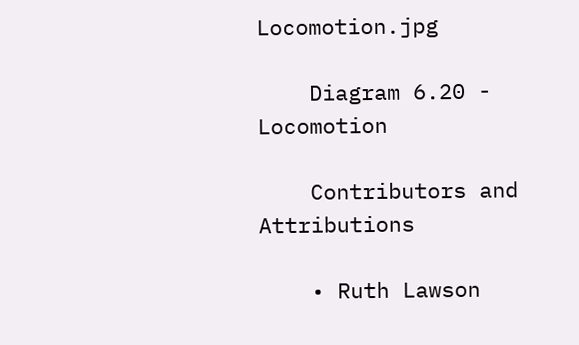Locomotion.jpg

    Diagram 6.20 - Locomotion

    Contributors and Attributions

    • Ruth Lawson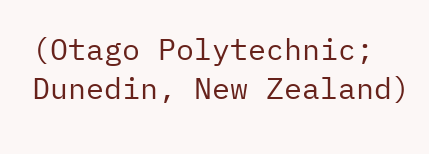(Otago Polytechnic; Dunedin, New Zealand)